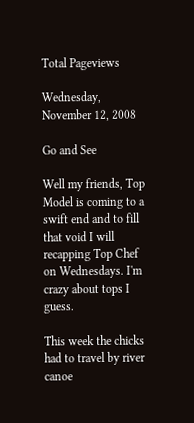Total Pageviews

Wednesday, November 12, 2008

Go and See

Well my friends, Top Model is coming to a swift end and to fill that void I will recapping Top Chef on Wednesdays. I'm crazy about tops I guess.

This week the chicks had to travel by river canoe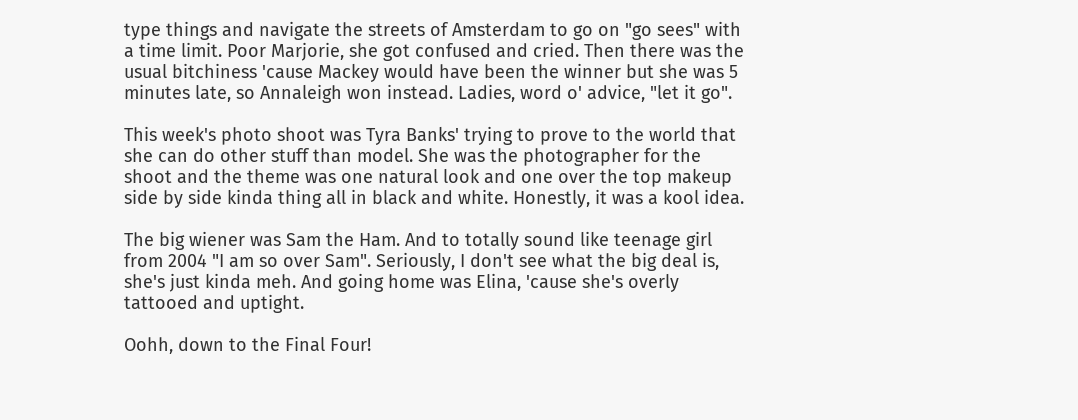type things and navigate the streets of Amsterdam to go on "go sees" with a time limit. Poor Marjorie, she got confused and cried. Then there was the usual bitchiness 'cause Mackey would have been the winner but she was 5 minutes late, so Annaleigh won instead. Ladies, word o' advice, "let it go".

This week's photo shoot was Tyra Banks' trying to prove to the world that she can do other stuff than model. She was the photographer for the shoot and the theme was one natural look and one over the top makeup side by side kinda thing all in black and white. Honestly, it was a kool idea.

The big wiener was Sam the Ham. And to totally sound like teenage girl from 2004 "I am so over Sam". Seriously, I don't see what the big deal is, she's just kinda meh. And going home was Elina, 'cause she's overly tattooed and uptight.

Oohh, down to the Final Four!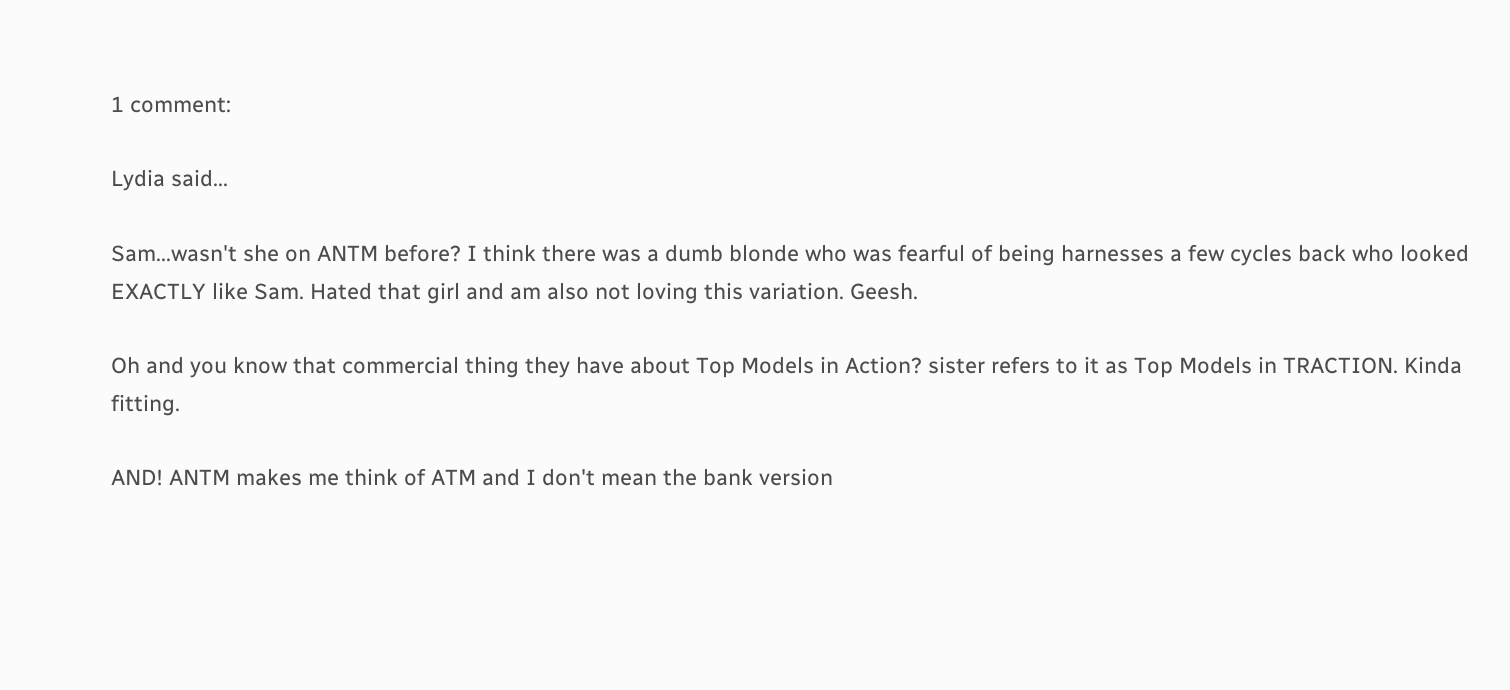1 comment:

Lydia said...

Sam...wasn't she on ANTM before? I think there was a dumb blonde who was fearful of being harnesses a few cycles back who looked EXACTLY like Sam. Hated that girl and am also not loving this variation. Geesh.

Oh and you know that commercial thing they have about Top Models in Action? sister refers to it as Top Models in TRACTION. Kinda fitting.

AND! ANTM makes me think of ATM and I don't mean the bank version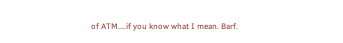of ATM....if you know what I mean. Barf.